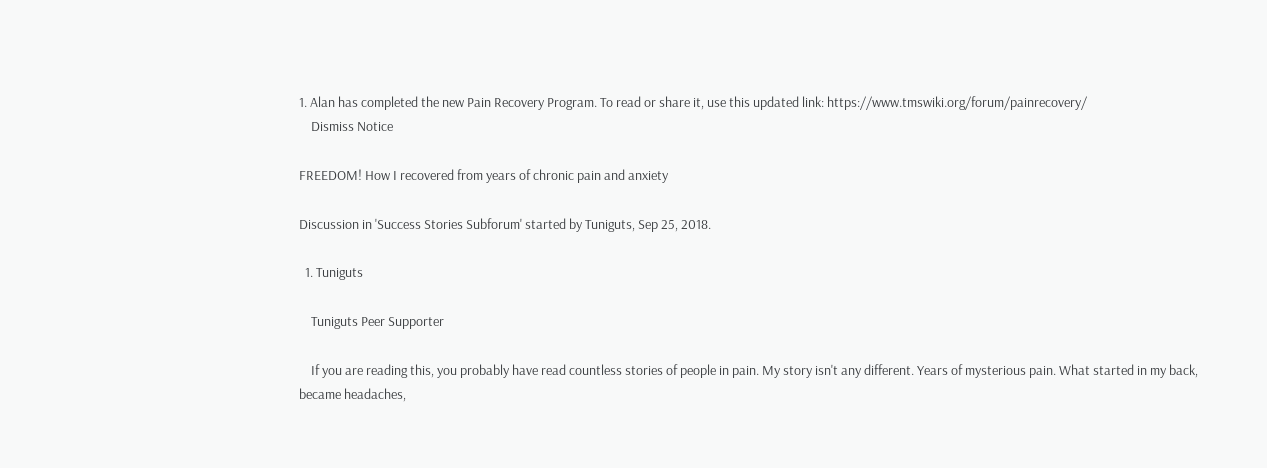1. Alan has completed the new Pain Recovery Program. To read or share it, use this updated link: https://www.tmswiki.org/forum/painrecovery/
    Dismiss Notice

FREEDOM! How I recovered from years of chronic pain and anxiety

Discussion in 'Success Stories Subforum' started by Tuniguts, Sep 25, 2018.

  1. Tuniguts

    Tuniguts Peer Supporter

    If you are reading this, you probably have read countless stories of people in pain. My story isn't any different. Years of mysterious pain. What started in my back, became headaches,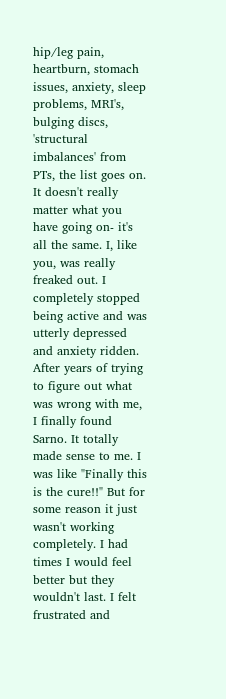hip/leg pain, heartburn, stomach issues, anxiety, sleep problems, MRI's, bulging discs, 'structural imbalances' from PTs, the list goes on. It doesn't really matter what you have going on- it's all the same. I, like you, was really freaked out. I completely stopped being active and was utterly depressed and anxiety ridden. After years of trying to figure out what was wrong with me, I finally found Sarno. It totally made sense to me. I was like "Finally this is the cure!!" But for some reason it just wasn't working completely. I had times I would feel better but they wouldn't last. I felt frustrated and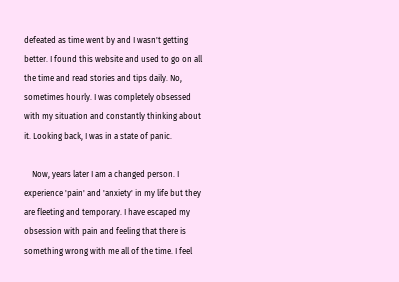defeated as time went by and I wasn't getting better. I found this website and used to go on all the time and read stories and tips daily. No, sometimes hourly. I was completely obsessed with my situation and constantly thinking about it. Looking back, I was in a state of panic.

    Now, years later I am a changed person. I experience 'pain' and 'anxiety' in my life but they are fleeting and temporary. I have escaped my obsession with pain and feeling that there is something wrong with me all of the time. I feel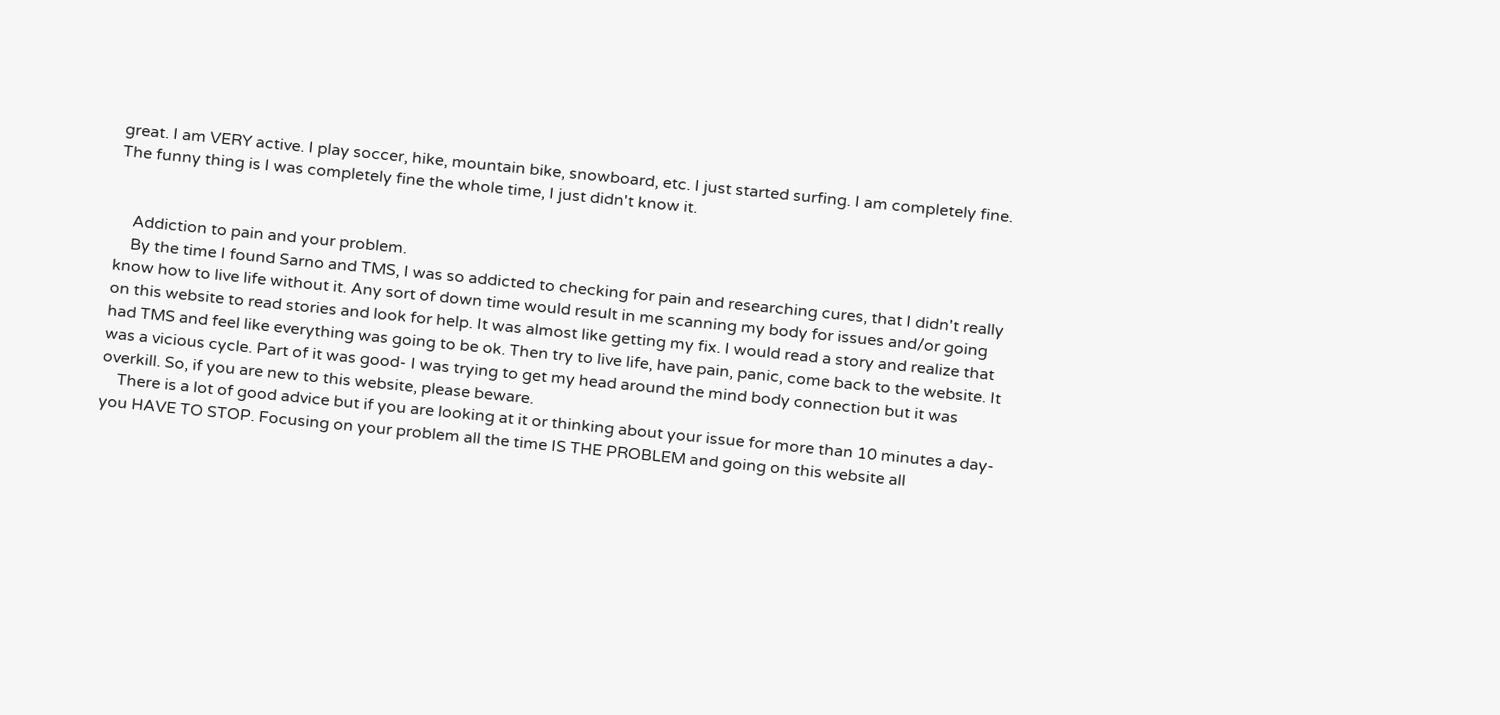great. I am VERY active. I play soccer, hike, mountain bike, snowboard, etc. I just started surfing. I am completely fine. The funny thing is I was completely fine the whole time, I just didn't know it.


    Addiction to pain and your problem.
    By the time I found Sarno and TMS, I was so addicted to checking for pain and researching cures, that I didn't really know how to live life without it. Any sort of down time would result in me scanning my body for issues and/or going on this website to read stories and look for help. It was almost like getting my fix. I would read a story and realize that had TMS and feel like everything was going to be ok. Then try to live life, have pain, panic, come back to the website. It was a vicious cycle. Part of it was good- I was trying to get my head around the mind body connection but it was overkill. So, if you are new to this website, please beware.
    There is a lot of good advice but if you are looking at it or thinking about your issue for more than 10 minutes a day- you HAVE TO STOP. Focusing on your problem all the time IS THE PROBLEM and going on this website all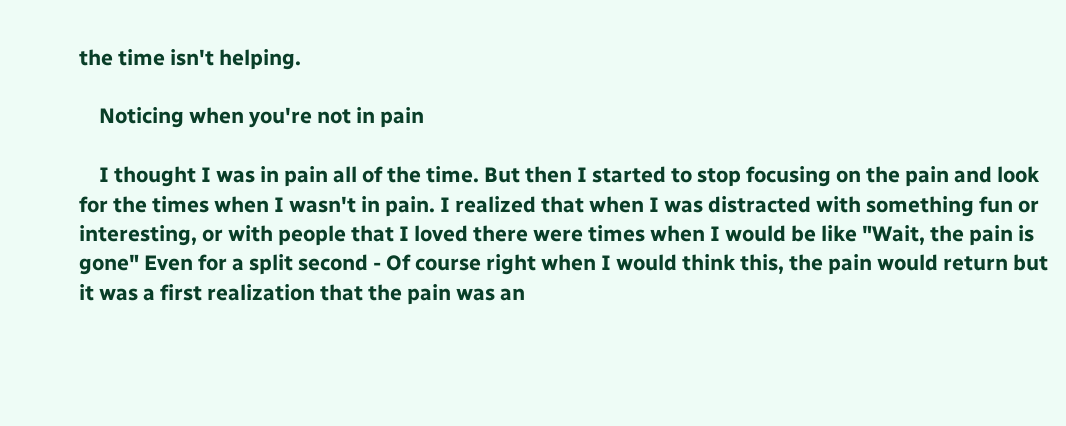the time isn't helping.

    Noticing when you're not in pain

    I thought I was in pain all of the time. But then I started to stop focusing on the pain and look for the times when I wasn't in pain. I realized that when I was distracted with something fun or interesting, or with people that I loved there were times when I would be like "Wait, the pain is gone" Even for a split second - Of course right when I would think this, the pain would return but it was a first realization that the pain was an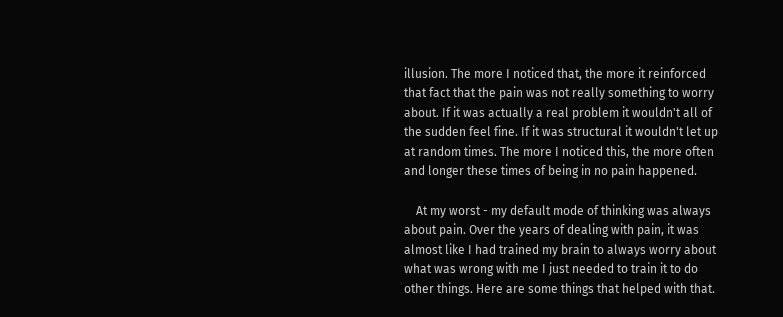illusion. The more I noticed that, the more it reinforced that fact that the pain was not really something to worry about. If it was actually a real problem it wouldn't all of the sudden feel fine. If it was structural it wouldn't let up at random times. The more I noticed this, the more often and longer these times of being in no pain happened.

    At my worst - my default mode of thinking was always about pain. Over the years of dealing with pain, it was almost like I had trained my brain to always worry about what was wrong with me I just needed to train it to do other things. Here are some things that helped with that.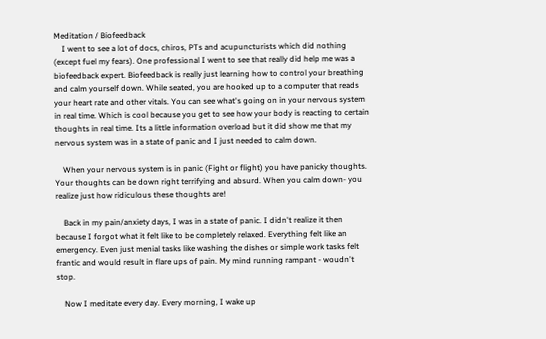Meditation / Biofeedback
    I went to see a lot of docs, chiros, PTs and acupuncturists which did nothing (except fuel my fears). One professional I went to see that really did help me was a biofeedback expert. Biofeedback is really just learning how to control your breathing and calm yourself down. While seated, you are hooked up to a computer that reads your heart rate and other vitals. You can see what's going on in your nervous system in real time. Which is cool because you get to see how your body is reacting to certain thoughts in real time. Its a little information overload but it did show me that my nervous system was in a state of panic and I just needed to calm down.

    When your nervous system is in panic (Fight or flight) you have panicky thoughts. Your thoughts can be down right terrifying and absurd. When you calm down- you realize just how ridiculous these thoughts are!

    Back in my pain/anxiety days, I was in a state of panic. I didn't realize it then because I forgot what it felt like to be completely relaxed. Everything felt like an emergency. Even just menial tasks like washing the dishes or simple work tasks felt frantic and would result in flare ups of pain. My mind running rampant - woudn't stop.

    Now I meditate every day. Every morning, I wake up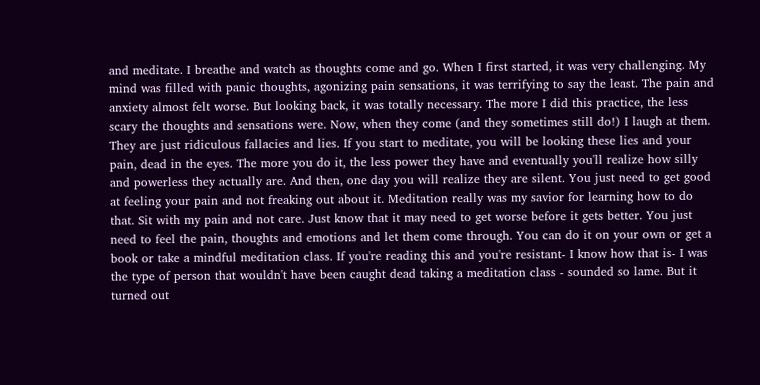and meditate. I breathe and watch as thoughts come and go. When I first started, it was very challenging. My mind was filled with panic thoughts, agonizing pain sensations, it was terrifying to say the least. The pain and anxiety almost felt worse. But looking back, it was totally necessary. The more I did this practice, the less scary the thoughts and sensations were. Now, when they come (and they sometimes still do!) I laugh at them. They are just ridiculous fallacies and lies. If you start to meditate, you will be looking these lies and your pain, dead in the eyes. The more you do it, the less power they have and eventually you'll realize how silly and powerless they actually are. And then, one day you will realize they are silent. You just need to get good at feeling your pain and not freaking out about it. Meditation really was my savior for learning how to do that. Sit with my pain and not care. Just know that it may need to get worse before it gets better. You just need to feel the pain, thoughts and emotions and let them come through. You can do it on your own or get a book or take a mindful meditation class. If you're reading this and you're resistant- I know how that is- I was the type of person that wouldn't have been caught dead taking a meditation class - sounded so lame. But it turned out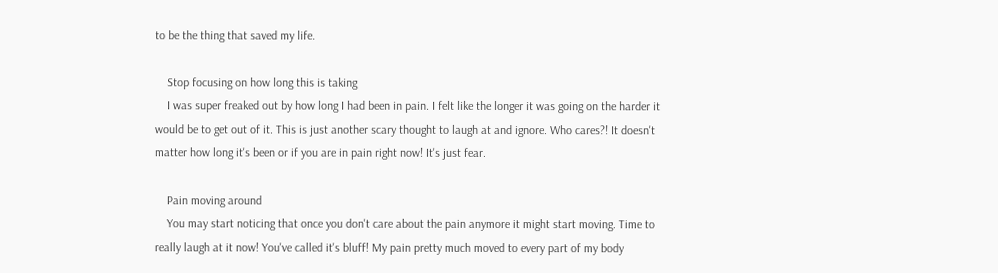to be the thing that saved my life.

    Stop focusing on how long this is taking
    I was super freaked out by how long I had been in pain. I felt like the longer it was going on the harder it would be to get out of it. This is just another scary thought to laugh at and ignore. Who cares?! It doesn't matter how long it's been or if you are in pain right now! It's just fear.

    Pain moving around
    You may start noticing that once you don't care about the pain anymore it might start moving. Time to really laugh at it now! You've called it's bluff! My pain pretty much moved to every part of my body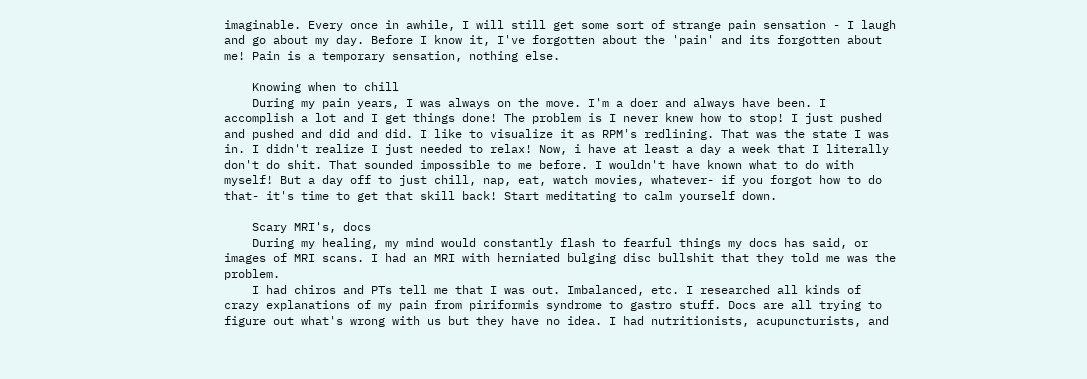imaginable. Every once in awhile, I will still get some sort of strange pain sensation - I laugh and go about my day. Before I know it, I've forgotten about the 'pain' and its forgotten about me! Pain is a temporary sensation, nothing else.

    Knowing when to chill
    During my pain years, I was always on the move. I'm a doer and always have been. I accomplish a lot and I get things done! The problem is I never knew how to stop! I just pushed and pushed and did and did. I like to visualize it as RPM's redlining. That was the state I was in. I didn't realize I just needed to relax! Now, i have at least a day a week that I literally don't do shit. That sounded impossible to me before. I wouldn't have known what to do with myself! But a day off to just chill, nap, eat, watch movies, whatever- if you forgot how to do that- it's time to get that skill back! Start meditating to calm yourself down.

    Scary MRI's, docs
    During my healing, my mind would constantly flash to fearful things my docs has said, or images of MRI scans. I had an MRI with herniated bulging disc bullshit that they told me was the problem.
    I had chiros and PTs tell me that I was out. Imbalanced, etc. I researched all kinds of crazy explanations of my pain from piriformis syndrome to gastro stuff. Docs are all trying to figure out what's wrong with us but they have no idea. I had nutritionists, acupuncturists, and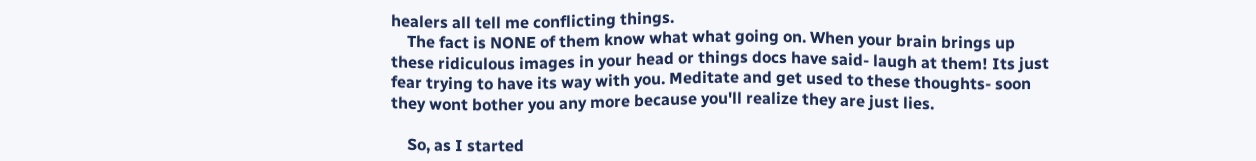healers all tell me conflicting things.
    The fact is NONE of them know what what going on. When your brain brings up these ridiculous images in your head or things docs have said- laugh at them! Its just fear trying to have its way with you. Meditate and get used to these thoughts- soon they wont bother you any more because you'll realize they are just lies.

    So, as I started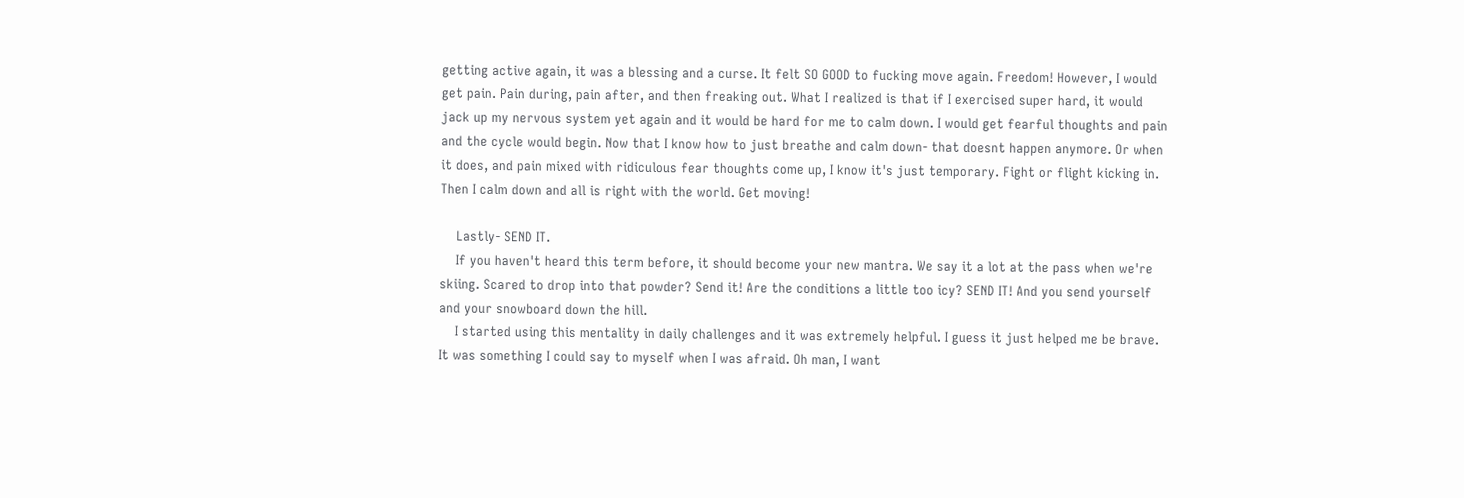getting active again, it was a blessing and a curse. It felt SO GOOD to fucking move again. Freedom! However, I would get pain. Pain during, pain after, and then freaking out. What I realized is that if I exercised super hard, it would jack up my nervous system yet again and it would be hard for me to calm down. I would get fearful thoughts and pain and the cycle would begin. Now that I know how to just breathe and calm down- that doesnt happen anymore. Or when it does, and pain mixed with ridiculous fear thoughts come up, I know it's just temporary. Fight or flight kicking in. Then I calm down and all is right with the world. Get moving!

    Lastly- SEND IT.
    If you haven't heard this term before, it should become your new mantra. We say it a lot at the pass when we're skiing. Scared to drop into that powder? Send it! Are the conditions a little too icy? SEND IT! And you send yourself and your snowboard down the hill.
    I started using this mentality in daily challenges and it was extremely helpful. I guess it just helped me be brave. It was something I could say to myself when I was afraid. Oh man, I want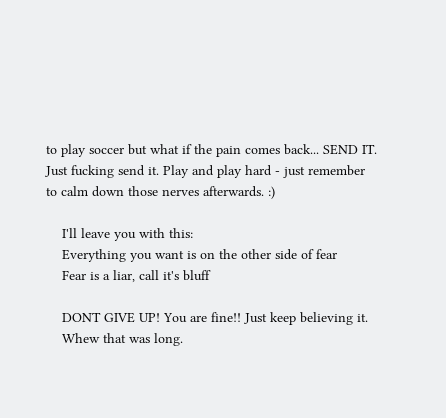to play soccer but what if the pain comes back... SEND IT. Just fucking send it. Play and play hard - just remember to calm down those nerves afterwards. :)

    I'll leave you with this:
    Everything you want is on the other side of fear
    Fear is a liar, call it's bluff

    DONT GIVE UP! You are fine!! Just keep believing it.
    Whew that was long.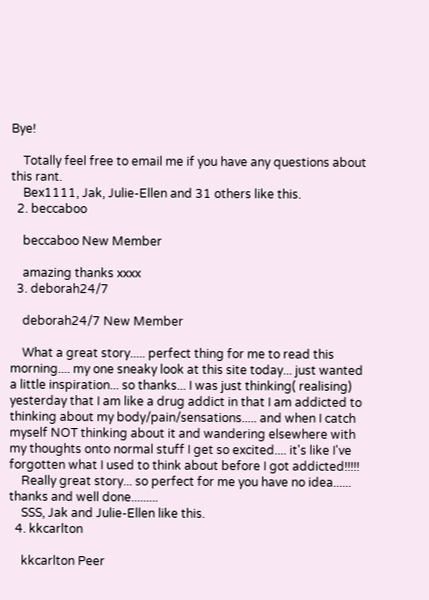Bye!

    Totally feel free to email me if you have any questions about this rant.
    Bex1111, Jak, Julie-Ellen and 31 others like this.
  2. beccaboo

    beccaboo New Member

    amazing thanks xxxx
  3. deborah24/7

    deborah24/7 New Member

    What a great story..... perfect thing for me to read this morning.... my one sneaky look at this site today... just wanted a little inspiration... so thanks... I was just thinking( realising) yesterday that I am like a drug addict in that I am addicted to thinking about my body/pain/sensations..... and when I catch myself NOT thinking about it and wandering elsewhere with my thoughts onto normal stuff I get so excited.... it's like I've forgotten what I used to think about before I got addicted!!!!!
    Really great story... so perfect for me you have no idea...... thanks and well done.........
    SSS, Jak and Julie-Ellen like this.
  4. kkcarlton

    kkcarlton Peer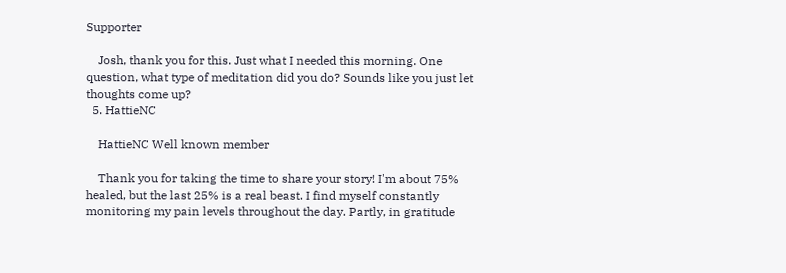Supporter

    Josh, thank you for this. Just what I needed this morning. One question, what type of meditation did you do? Sounds like you just let thoughts come up?
  5. HattieNC

    HattieNC Well known member

    Thank you for taking the time to share your story! I'm about 75% healed, but the last 25% is a real beast. I find myself constantly monitoring my pain levels throughout the day. Partly, in gratitude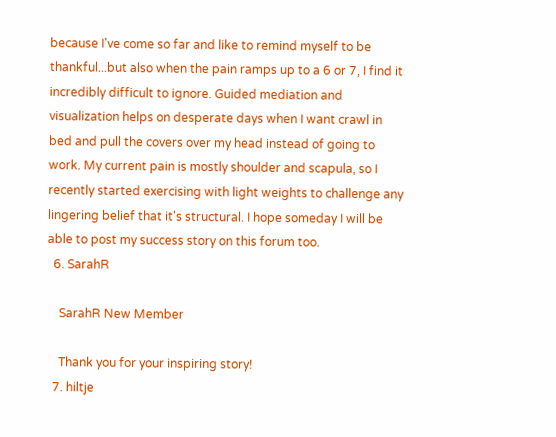because I've come so far and like to remind myself to be thankful...but also when the pain ramps up to a 6 or 7, I find it incredibly difficult to ignore. Guided mediation and visualization helps on desperate days when I want crawl in bed and pull the covers over my head instead of going to work. My current pain is mostly shoulder and scapula, so I recently started exercising with light weights to challenge any lingering belief that it's structural. I hope someday I will be able to post my success story on this forum too.
  6. SarahR

    SarahR New Member

    Thank you for your inspiring story!
  7. hiltje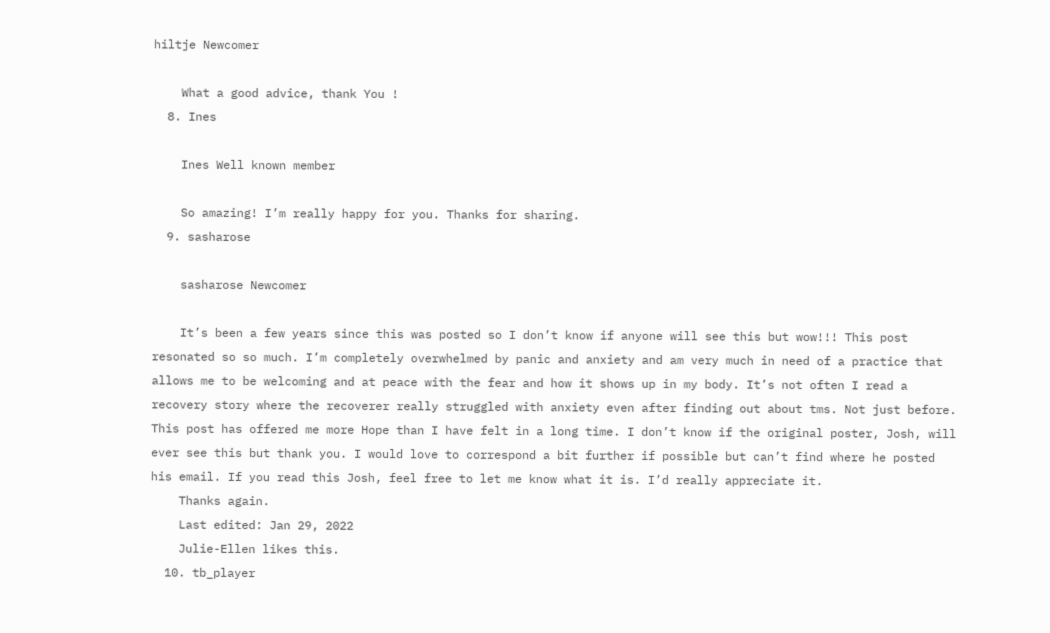hiltje Newcomer

    What a good advice, thank You !
  8. Ines

    Ines Well known member

    So amazing! I’m really happy for you. Thanks for sharing.
  9. sasharose

    sasharose Newcomer

    It’s been a few years since this was posted so I don’t know if anyone will see this but wow!!! This post resonated so so much. I’m completely overwhelmed by panic and anxiety and am very much in need of a practice that allows me to be welcoming and at peace with the fear and how it shows up in my body. It’s not often I read a recovery story where the recoverer really struggled with anxiety even after finding out about tms. Not just before. This post has offered me more Hope than I have felt in a long time. I don’t know if the original poster, Josh, will ever see this but thank you. I would love to correspond a bit further if possible but can’t find where he posted his email. If you read this Josh, feel free to let me know what it is. I’d really appreciate it.
    Thanks again.
    Last edited: Jan 29, 2022
    Julie-Ellen likes this.
  10. tb_player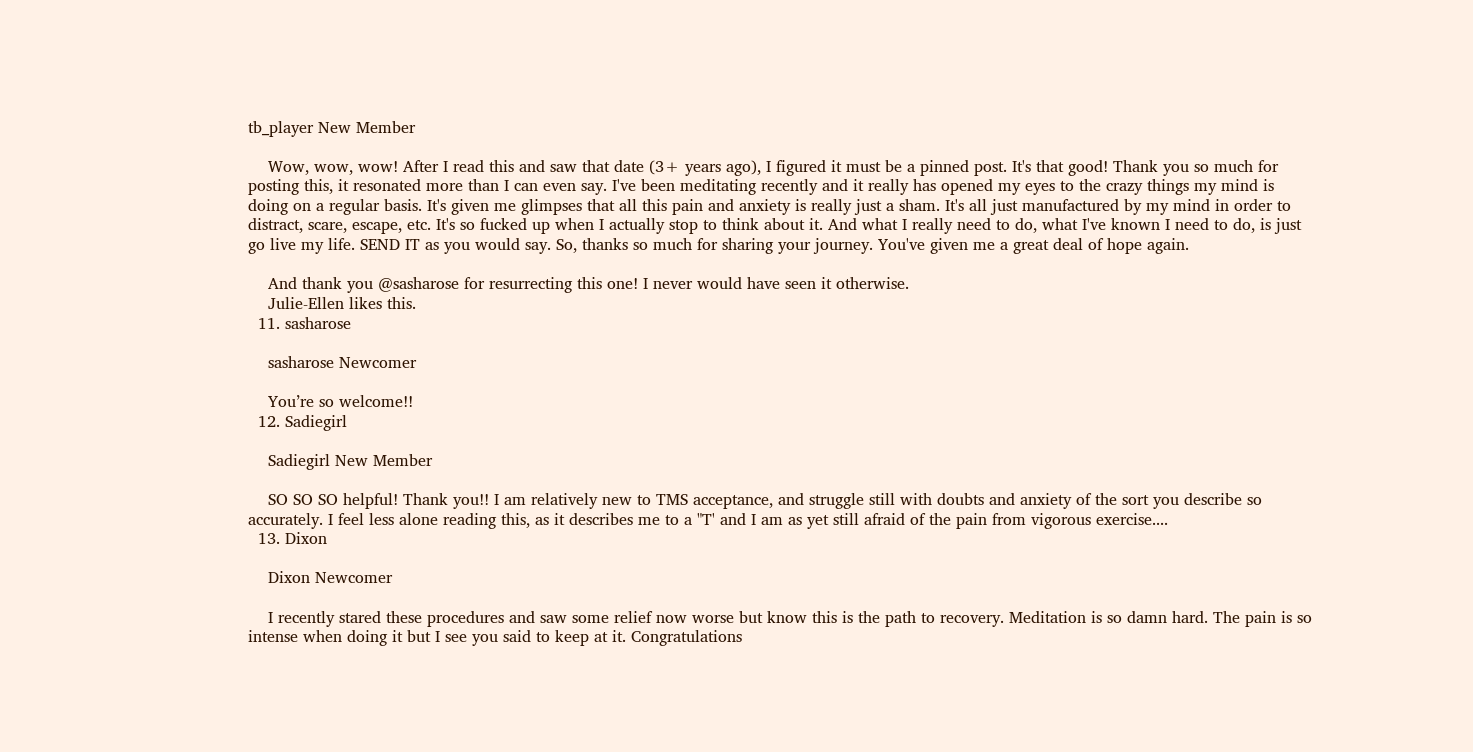tb_player New Member

    Wow, wow, wow! After I read this and saw that date (3+ years ago), I figured it must be a pinned post. It's that good! Thank you so much for posting this, it resonated more than I can even say. I've been meditating recently and it really has opened my eyes to the crazy things my mind is doing on a regular basis. It's given me glimpses that all this pain and anxiety is really just a sham. It's all just manufactured by my mind in order to distract, scare, escape, etc. It's so fucked up when I actually stop to think about it. And what I really need to do, what I've known I need to do, is just go live my life. SEND IT as you would say. So, thanks so much for sharing your journey. You've given me a great deal of hope again.

    And thank you @sasharose for resurrecting this one! I never would have seen it otherwise.
    Julie-Ellen likes this.
  11. sasharose

    sasharose Newcomer

    You’re so welcome!!
  12. Sadiegirl

    Sadiegirl New Member

    SO SO SO helpful! Thank you!! I am relatively new to TMS acceptance, and struggle still with doubts and anxiety of the sort you describe so accurately. I feel less alone reading this, as it describes me to a "T' and I am as yet still afraid of the pain from vigorous exercise....
  13. Dixon

    Dixon Newcomer

    I recently stared these procedures and saw some relief now worse but know this is the path to recovery. Meditation is so damn hard. The pain is so intense when doing it but I see you said to keep at it. Congratulations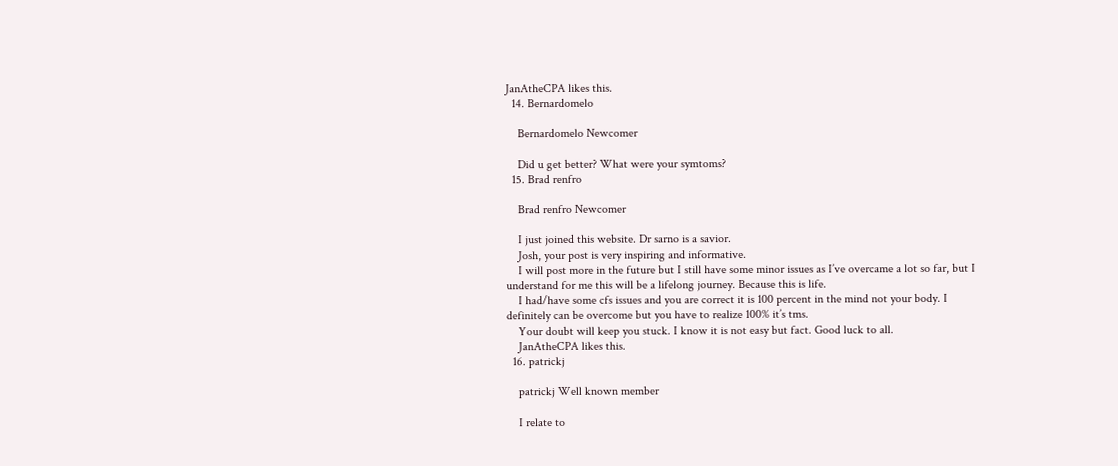JanAtheCPA likes this.
  14. Bernardomelo

    Bernardomelo Newcomer

    Did u get better? What were your symtoms?
  15. Brad renfro

    Brad renfro Newcomer

    I just joined this website. Dr sarno is a savior.
    Josh, your post is very inspiring and informative.
    I will post more in the future but I still have some minor issues as I’ve overcame a lot so far, but I understand for me this will be a lifelong journey. Because this is life.
    I had/have some cfs issues and you are correct it is 100 percent in the mind not your body. I definitely can be overcome but you have to realize 100% it’s tms.
    Your doubt will keep you stuck. I know it is not easy but fact. Good luck to all.
    JanAtheCPA likes this.
  16. patrickj

    patrickj Well known member

    I relate to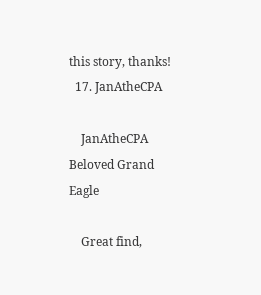this story, thanks!
  17. JanAtheCPA

    JanAtheCPA Beloved Grand Eagle

    Great find,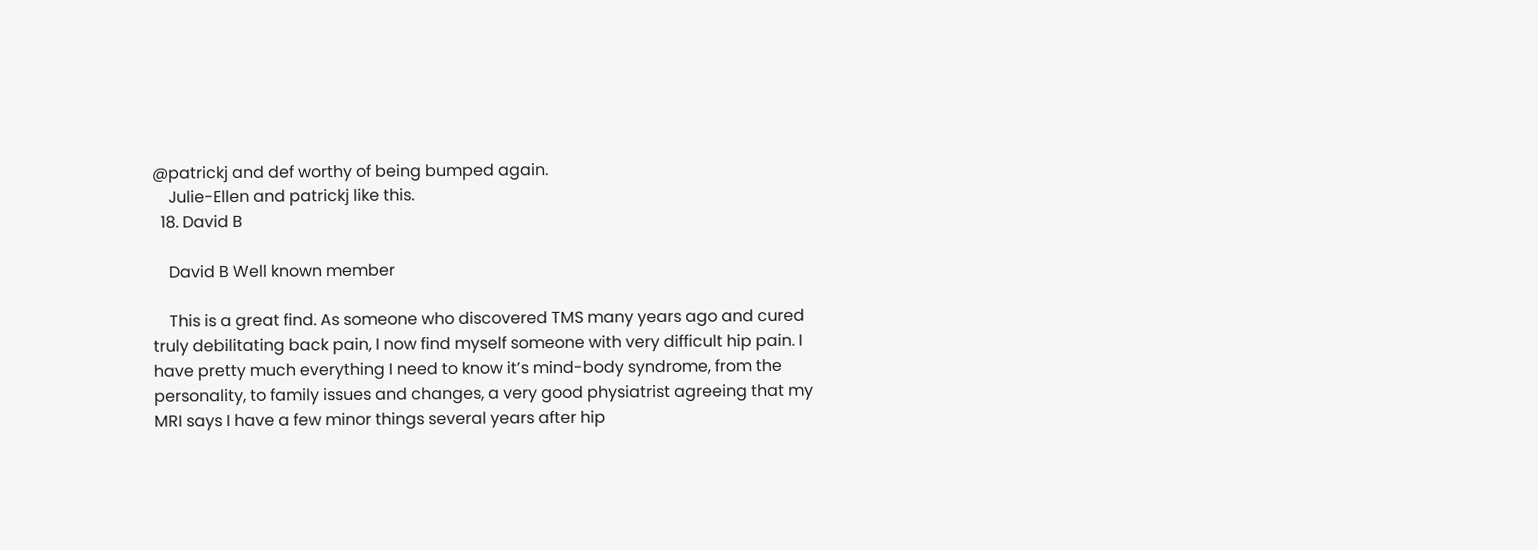@patrickj and def worthy of being bumped again.
    Julie-Ellen and patrickj like this.
  18. David B

    David B Well known member

    This is a great find. As someone who discovered TMS many years ago and cured truly debilitating back pain, I now find myself someone with very difficult hip pain. I have pretty much everything I need to know it’s mind-body syndrome, from the personality, to family issues and changes, a very good physiatrist agreeing that my MRI says I have a few minor things several years after hip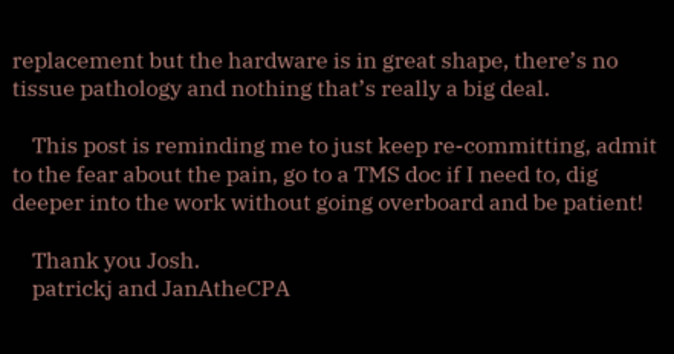replacement but the hardware is in great shape, there’s no tissue pathology and nothing that’s really a big deal.

    This post is reminding me to just keep re-committing, admit to the fear about the pain, go to a TMS doc if I need to, dig deeper into the work without going overboard and be patient!

    Thank you Josh.
    patrickj and JanAtheCPA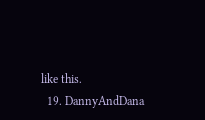like this.
  19. DannyAndDana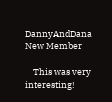DannyAndDana New Member

    This was very interesting!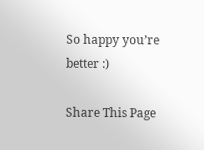So happy you’re better :)

Share This Page